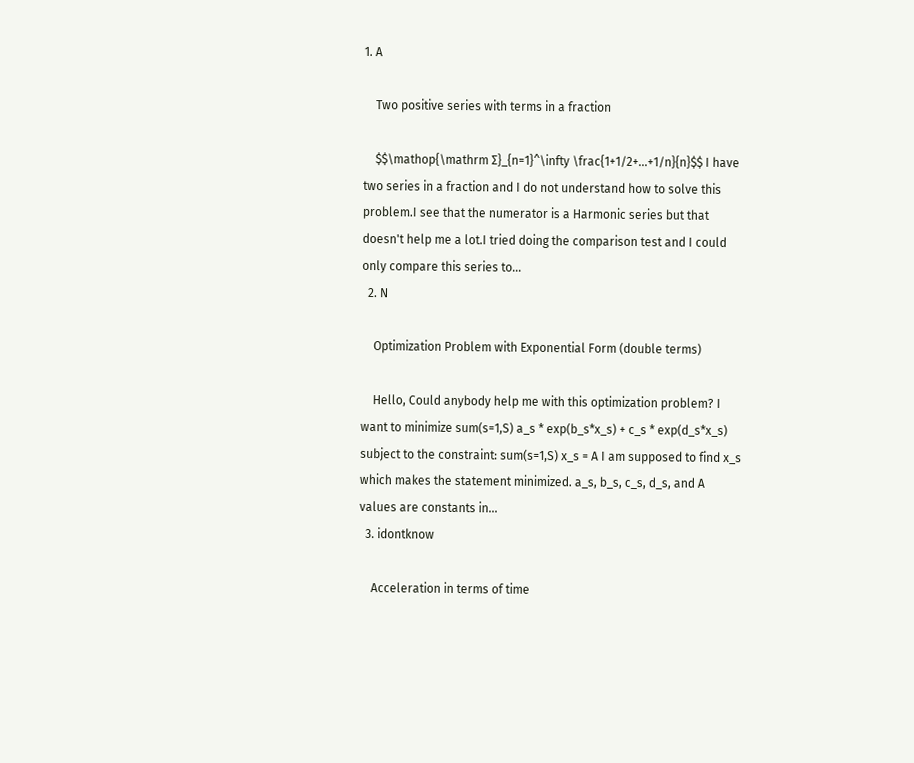1. A

    Two positive series with terms in a fraction

    $$\mathop{\mathrm Σ}_{n=1}^\infty \frac{1+1/2+...+1/n}{n}$$ I have two series in a fraction and I do not understand how to solve this problem.I see that the numerator is a Harmonic series but that doesn't help me a lot.I tried doing the comparison test and I could only compare this series to...
  2. N

    Optimization Problem with Exponential Form (double terms)

    Hello, Could anybody help me with this optimization problem? I want to minimize sum(s=1,S) a_s * exp(b_s*x_s) + c_s * exp(d_s*x_s) subject to the constraint: sum(s=1,S) x_s = A I am supposed to find x_s which makes the statement minimized. a_s, b_s, c_s, d_s, and A values are constants in...
  3. idontknow

    Acceleration in terms of time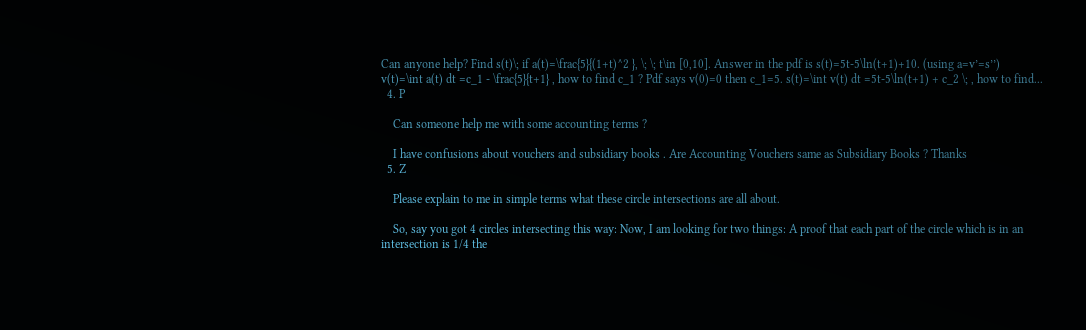Can anyone help? Find s(t)\; if a(t)=\frac{5}{(1+t)^2 }, \; \; t\in [0,10]. Answer in the pdf is s(t)=5t-5\ln(t+1)+10. (using a=v’=s’’) v(t)=\int a(t) dt =c_1 - \frac{5}{t+1} , how to find c_1 ? Pdf says v(0)=0 then c_1=5. s(t)=\int v(t) dt =5t-5\ln(t+1) + c_2 \; , how to find...
  4. P

    Can someone help me with some accounting terms ?

    I have confusions about vouchers and subsidiary books . Are Accounting Vouchers same as Subsidiary Books ? Thanks
  5. Z

    Please explain to me in simple terms what these circle intersections are all about.

    So, say you got 4 circles intersecting this way: Now, I am looking for two things: A proof that each part of the circle which is in an intersection is 1/4 the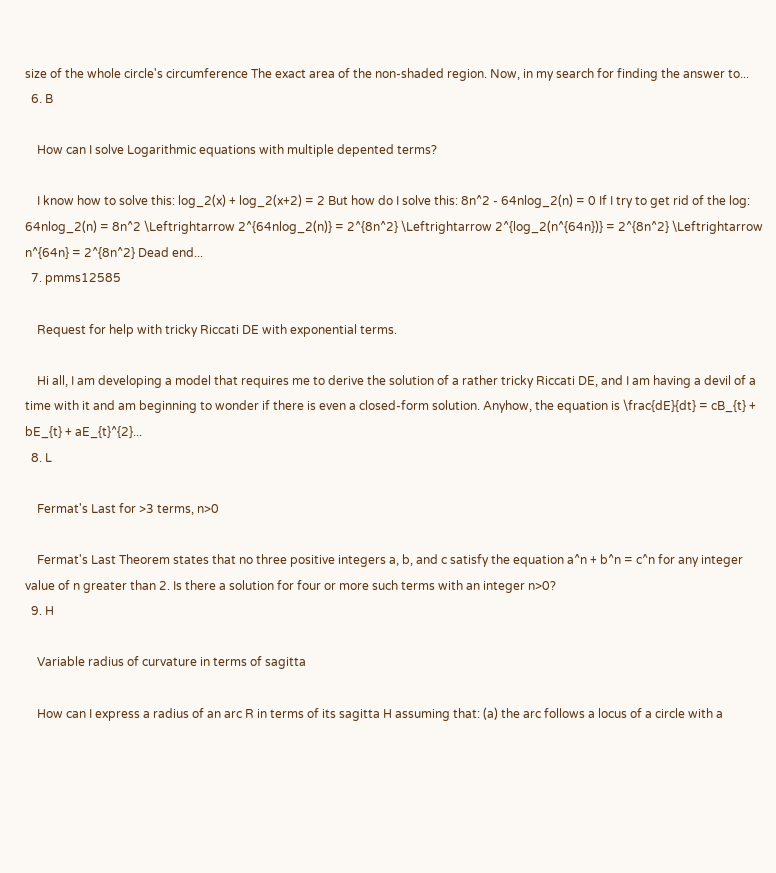size of the whole circle's circumference The exact area of the non-shaded region. Now, in my search for finding the answer to...
  6. B

    How can I solve Logarithmic equations with multiple depented terms?

    I know how to solve this: log_2(x) + log_2(x+2) = 2 But how do I solve this: 8n^2 - 64nlog_2(n) = 0 If I try to get rid of the log: 64nlog_2(n) = 8n^2 \Leftrightarrow 2^{64nlog_2(n)} = 2^{8n^2} \Leftrightarrow 2^{log_2(n^{64n})} = 2^{8n^2} \Leftrightarrow n^{64n} = 2^{8n^2} Dead end...
  7. pmms12585

    Request for help with tricky Riccati DE with exponential terms.

    Hi all, I am developing a model that requires me to derive the solution of a rather tricky Riccati DE, and I am having a devil of a time with it and am beginning to wonder if there is even a closed-form solution. Anyhow, the equation is \frac{dE}{dt} = cB_{t} + bE_{t} + aE_{t}^{2}...
  8. L

    Fermat's Last for >3 terms, n>0

    Fermat's Last Theorem states that no three positive integers a, b, and c satisfy the equation a^n + b^n = c^n for any integer value of n greater than 2. Is there a solution for four or more such terms with an integer n>0?
  9. H

    Variable radius of curvature in terms of sagitta

    How can I express a radius of an arc R in terms of its sagitta H assuming that: (a) the arc follows a locus of a circle with a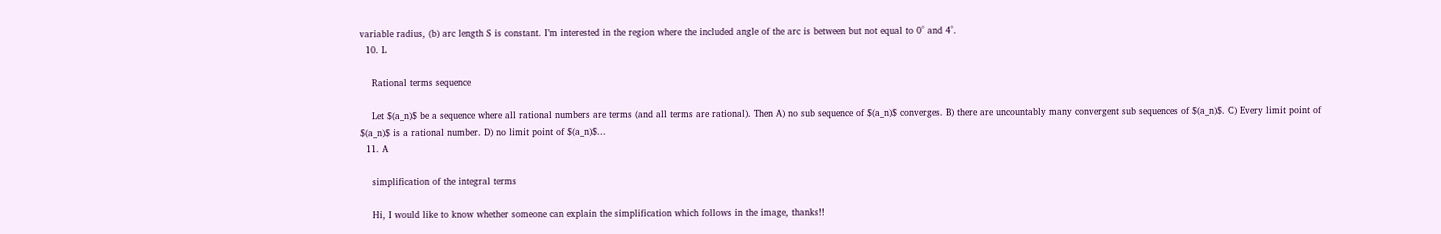variable radius, (b) arc length S is constant. I’m interested in the region where the included angle of the arc is between but not equal to 0° and 4°.
  10. L

    Rational terms sequence

    Let $(a_n)$ be a sequence where all rational numbers are terms (and all terms are rational). Then A) no sub sequence of $(a_n)$ converges. B) there are uncountably many convergent sub sequences of $(a_n)$. C) Every limit point of $(a_n)$ is a rational number. D) no limit point of $(a_n)$...
  11. A

    simplification of the integral terms

    Hi, I would like to know whether someone can explain the simplification which follows in the image, thanks!!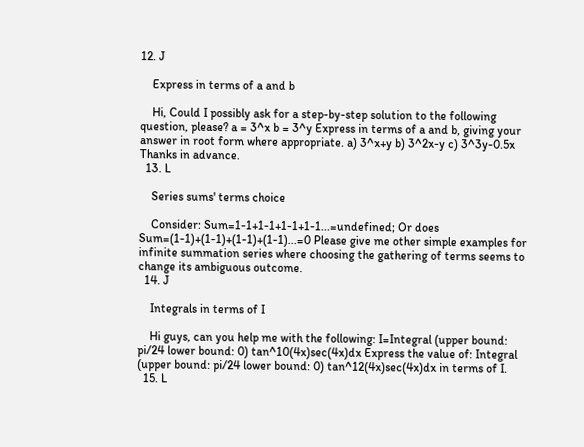12. J

    Express in terms of a and b

    Hi, Could I possibly ask for a step-by-step solution to the following question, please? a = 3^x b = 3^y Express in terms of a and b, giving your answer in root form where appropriate. a) 3^x+y b) 3^2x-y c) 3^3y-0.5x Thanks in advance.
  13. L

    Series sums' terms choice

    Consider: Sum=1-1+1-1+1-1+1-1...=undefined; Or does Sum=(1-1)+(1-1)+(1-1)+(1-1)...=0 Please give me other simple examples for infinite summation series where choosing the gathering of terms seems to change its ambiguous outcome.
  14. J

    Integrals in terms of I

    Hi guys, can you help me with the following: I=Integral (upper bound: pi/24 lower bound: 0) tan^10(4x)sec(4x)dx Express the value of: Integral (upper bound: pi/24 lower bound: 0) tan^12(4x)sec(4x)dx in terms of I.
  15. L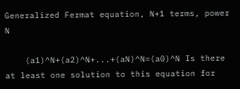Generalized Fermat equation, N+1 terms, power N

    (a1)^N+(a2)^N+...+(aN)^N=(a0)^N Is there at least one solution to this equation for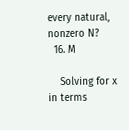every natural, nonzero N?
  16. M

    Solving for x in terms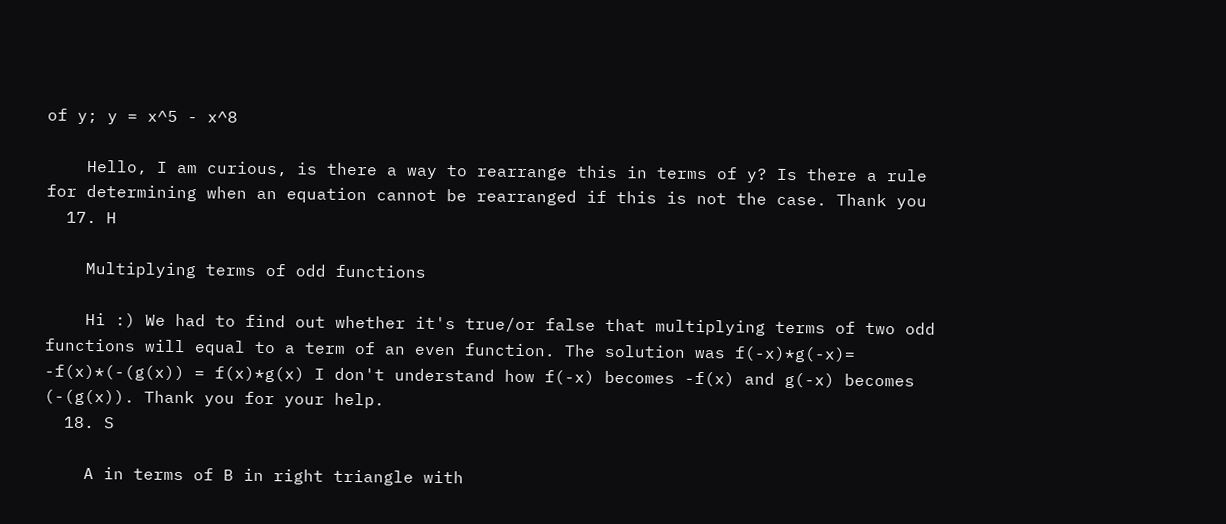of y; y = x^5 - x^8

    Hello, I am curious, is there a way to rearrange this in terms of y? Is there a rule for determining when an equation cannot be rearranged if this is not the case. Thank you
  17. H

    Multiplying terms of odd functions

    Hi :) We had to find out whether it's true/or false that multiplying terms of two odd functions will equal to a term of an even function. The solution was f(-x)*g(-x)= -f(x)*(-(g(x)) = f(x)*g(x) I don't understand how f(-x) becomes -f(x) and g(-x) becomes (-(g(x)). Thank you for your help.
  18. S

    A in terms of B in right triangle with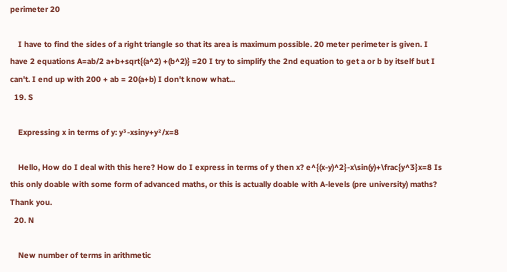perimeter 20

    I have to find the sides of a right triangle so that its area is maximum possible. 20 meter perimeter is given. I have 2 equations A=ab/2 a+b+sqrt{(a^2) +(b^2)} =20 I try to simplify the 2nd equation to get a or b by itself but I can't. I end up with 200 + ab = 20(a+b) I don't know what...
  19. S

    Expressing x in terms of y: y³-xsiny+y²/x=8

    Hello, How do I deal with this here? How do I express in terms of y then x? e^{(x-y)^2}-x\sin(y)+\frac{y^3}x=8 Is this only doable with some form of advanced maths, or this is actually doable with A-levels (pre university) maths? Thank you.
  20. N

    New number of terms in arithmetic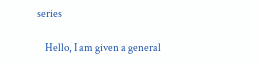series

    Hello, I am given a general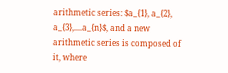arithmetic series: $a_{1}, a_{2}, a_{3},....a_{n}$, and a new arithmetic series is composed of it, where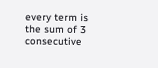every term is the sum of 3 consecutive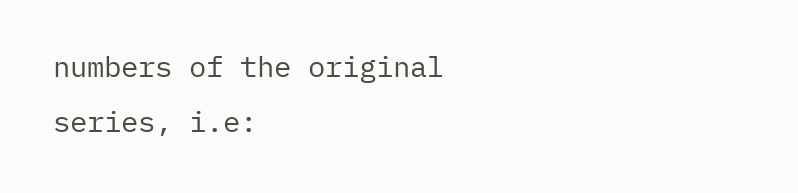numbers of the original series, i.e: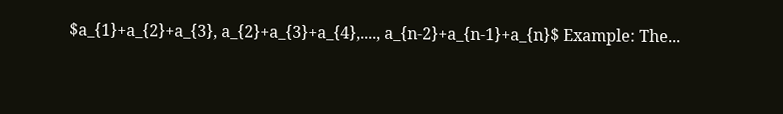$a_{1}+a_{2}+a_{3}, a_{2}+a_{3}+a_{4},...., a_{n-2}+a_{n-1}+a_{n}$ Example: The...